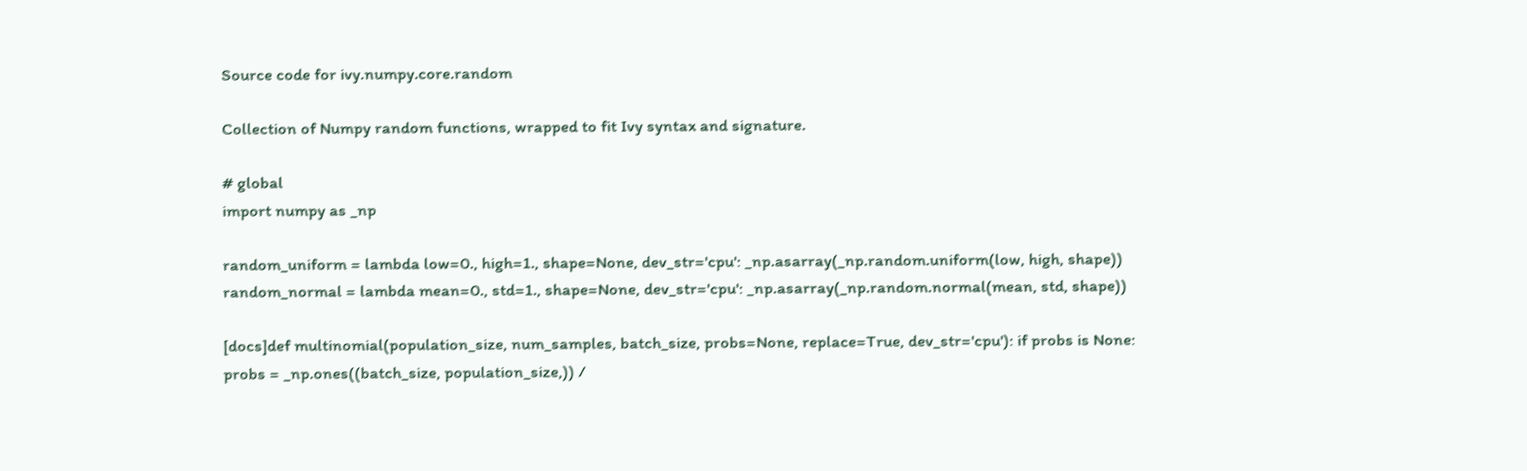Source code for ivy.numpy.core.random

Collection of Numpy random functions, wrapped to fit Ivy syntax and signature.

# global
import numpy as _np

random_uniform = lambda low=0., high=1., shape=None, dev_str='cpu': _np.asarray(_np.random.uniform(low, high, shape))
random_normal = lambda mean=0., std=1., shape=None, dev_str='cpu': _np.asarray(_np.random.normal(mean, std, shape))

[docs]def multinomial(population_size, num_samples, batch_size, probs=None, replace=True, dev_str='cpu'): if probs is None: probs = _np.ones((batch_size, population_size,)) /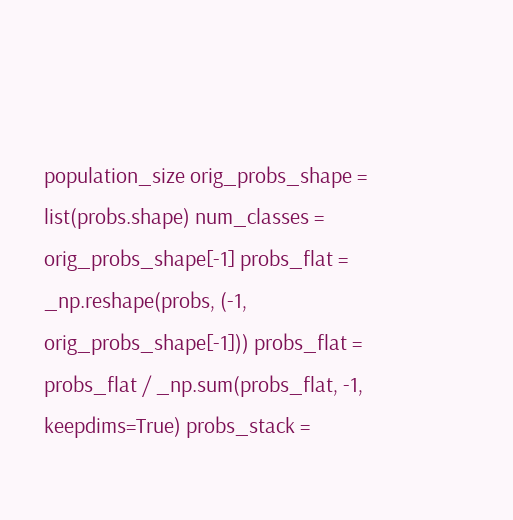population_size orig_probs_shape = list(probs.shape) num_classes = orig_probs_shape[-1] probs_flat = _np.reshape(probs, (-1, orig_probs_shape[-1])) probs_flat = probs_flat / _np.sum(probs_flat, -1, keepdims=True) probs_stack =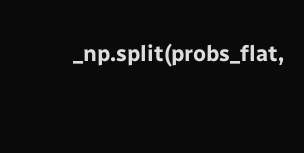_np.split(probs_flat,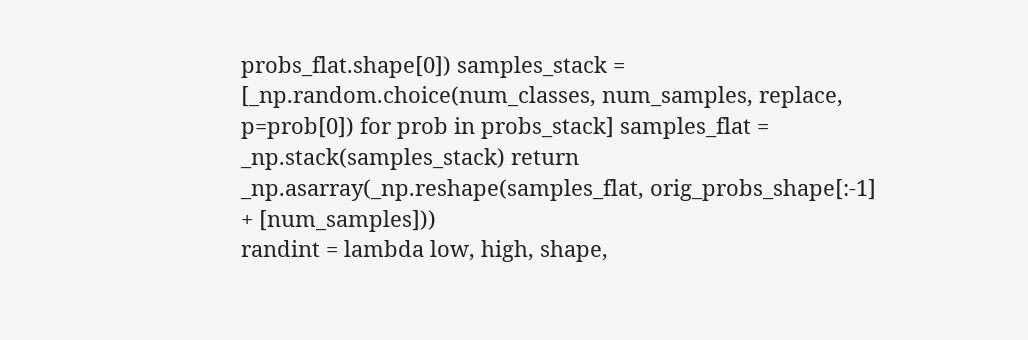probs_flat.shape[0]) samples_stack = [_np.random.choice(num_classes, num_samples, replace, p=prob[0]) for prob in probs_stack] samples_flat = _np.stack(samples_stack) return _np.asarray(_np.reshape(samples_flat, orig_probs_shape[:-1] + [num_samples]))
randint = lambda low, high, shape,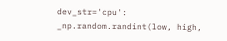dev_str='cpu': _np.random.randint(low, high,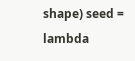shape) seed = lambda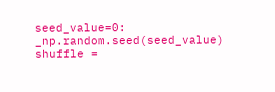seed_value=0: _np.random.seed(seed_value) shuffle =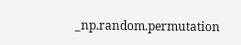_np.random.permutation